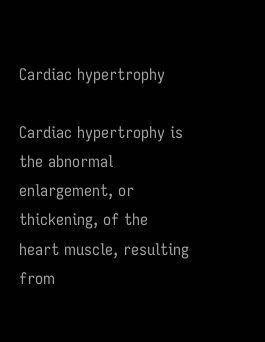Cardiac hypertrophy

Cardiac hypertrophy is the abnormal enlargement, or thickening, of the heart muscle, resulting from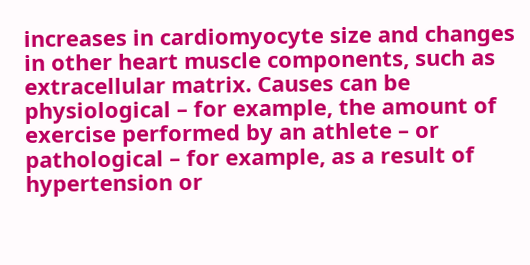increases in cardiomyocyte size and changes in other heart muscle components, such as extracellular matrix. Causes can be physiological – for example, the amount of exercise performed by an athlete – or pathological – for example, as a result of hypertension or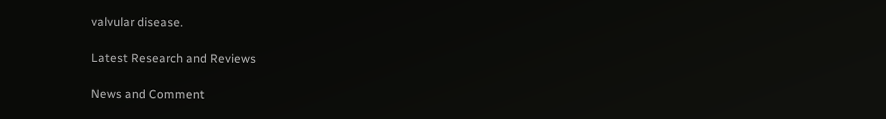valvular disease.

Latest Research and Reviews

News and Comment